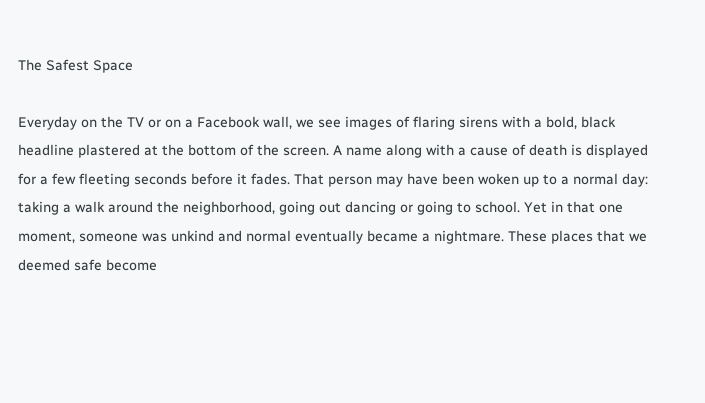The Safest Space

Everyday on the TV or on a Facebook wall, we see images of flaring sirens with a bold, black headline plastered at the bottom of the screen. A name along with a cause of death is displayed for a few fleeting seconds before it fades. That person may have been woken up to a normal day: taking a walk around the neighborhood, going out dancing or going to school. Yet in that one moment, someone was unkind and normal eventually became a nightmare. These places that we deemed safe become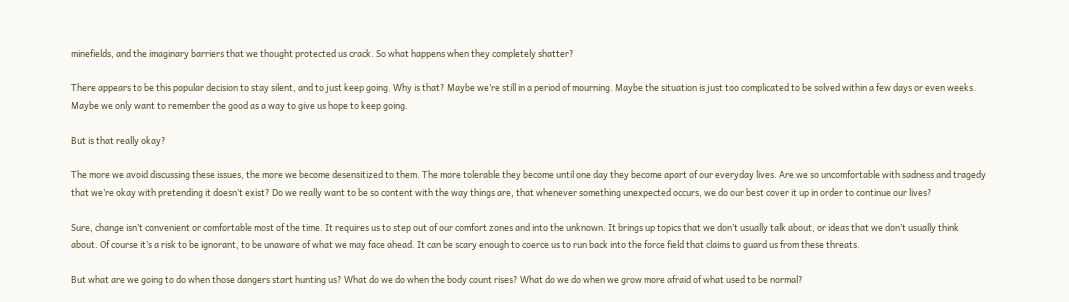minefields, and the imaginary barriers that we thought protected us crack. So what happens when they completely shatter?

There appears to be this popular decision to stay silent, and to just keep going. Why is that? Maybe we’re still in a period of mourning. Maybe the situation is just too complicated to be solved within a few days or even weeks. Maybe we only want to remember the good as a way to give us hope to keep going.

But is that really okay?

The more we avoid discussing these issues, the more we become desensitized to them. The more tolerable they become until one day they become apart of our everyday lives. Are we so uncomfortable with sadness and tragedy that we’re okay with pretending it doesn’t exist? Do we really want to be so content with the way things are, that whenever something unexpected occurs, we do our best cover it up in order to continue our lives?

Sure, change isn’t convenient or comfortable most of the time. It requires us to step out of our comfort zones and into the unknown. It brings up topics that we don’t usually talk about, or ideas that we don’t usually think about. Of course it’s a risk to be ignorant, to be unaware of what we may face ahead. It can be scary enough to coerce us to run back into the force field that claims to guard us from these threats.

But what are we going to do when those dangers start hunting us? What do we do when the body count rises? What do we do when we grow more afraid of what used to be normal?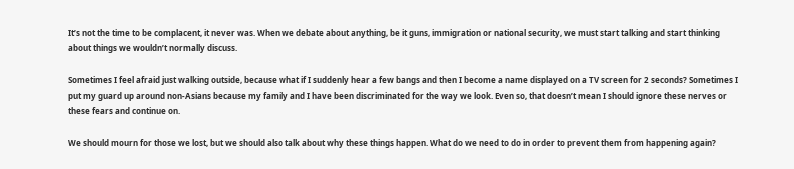It’s not the time to be complacent, it never was. When we debate about anything, be it guns, immigration or national security, we must start talking and start thinking about things we wouldn’t normally discuss.

Sometimes I feel afraid just walking outside, because what if I suddenly hear a few bangs and then I become a name displayed on a TV screen for 2 seconds? Sometimes I put my guard up around non-Asians because my family and I have been discriminated for the way we look. Even so, that doesn’t mean I should ignore these nerves or these fears and continue on.

We should mourn for those we lost, but we should also talk about why these things happen. What do we need to do in order to prevent them from happening again?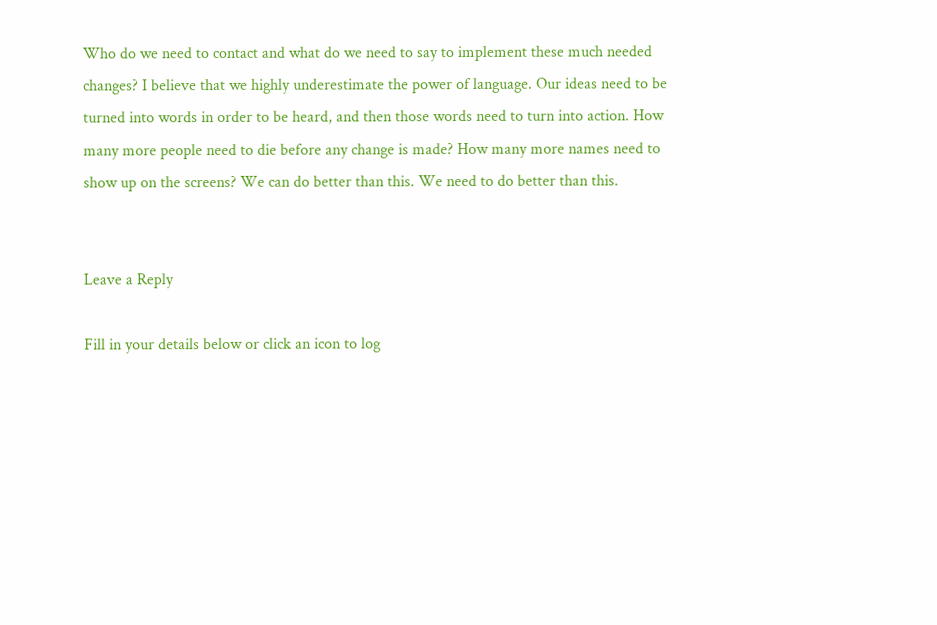Who do we need to contact and what do we need to say to implement these much needed changes? I believe that we highly underestimate the power of language. Our ideas need to be turned into words in order to be heard, and then those words need to turn into action. How many more people need to die before any change is made? How many more names need to show up on the screens? We can do better than this. We need to do better than this.


Leave a Reply

Fill in your details below or click an icon to log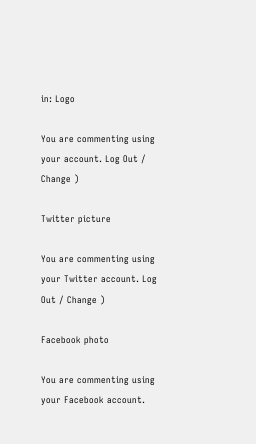in: Logo

You are commenting using your account. Log Out / Change )

Twitter picture

You are commenting using your Twitter account. Log Out / Change )

Facebook photo

You are commenting using your Facebook account.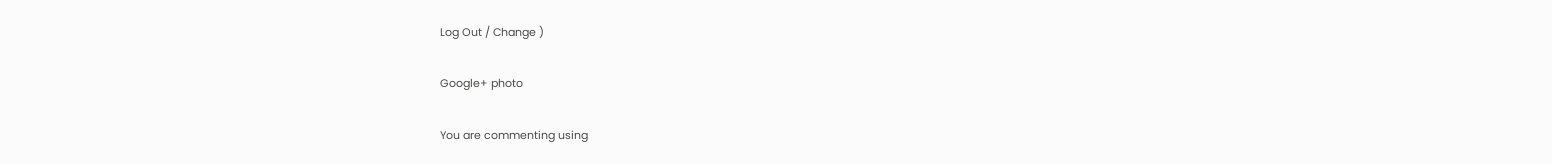Log Out / Change )

Google+ photo

You are commenting using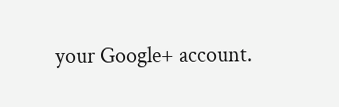your Google+ account.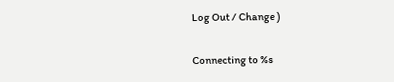Log Out / Change )

Connecting to %s